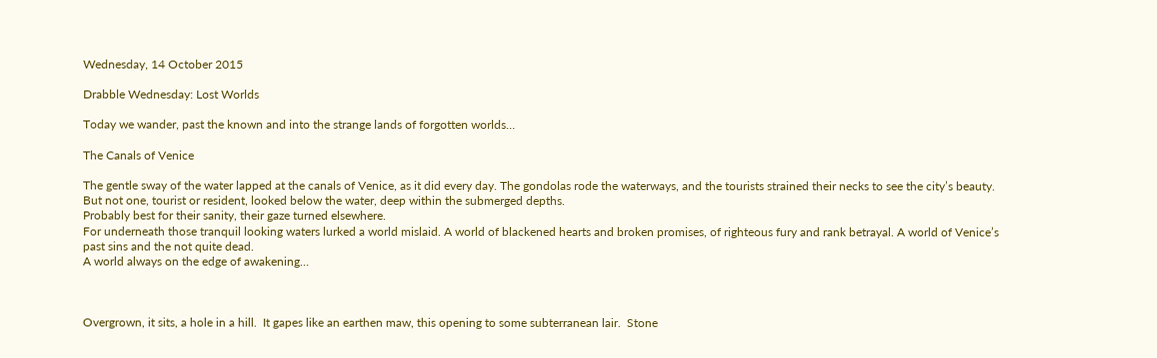Wednesday, 14 October 2015

Drabble Wednesday: Lost Worlds

Today we wander, past the known and into the strange lands of forgotten worlds…

The Canals of Venice

The gentle sway of the water lapped at the canals of Venice, as it did every day. The gondolas rode the waterways, and the tourists strained their necks to see the city’s beauty. But not one, tourist or resident, looked below the water, deep within the submerged depths.
Probably best for their sanity, their gaze turned elsewhere.
For underneath those tranquil looking waters lurked a world mislaid. A world of blackened hearts and broken promises, of righteous fury and rank betrayal. A world of Venice’s past sins and the not quite dead.
A world always on the edge of awakening…



Overgrown, it sits, a hole in a hill.  It gapes like an earthen maw, this opening to some subterranean lair.  Stone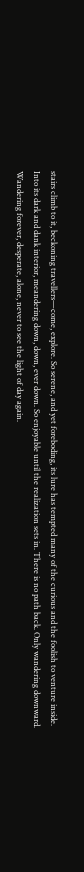stairs climb to it, beckoning travellers—come, explore. So serene, and yet foreboding, its lure has tempted many of the curious and the foolish to venture inside.
Into its dark and dank interior, meandering down, down, ever down. So enjoyable until the realization sets in. There is no path back. Only wandering downward. Wandering forever, desperate, alone, never to see the light of day again.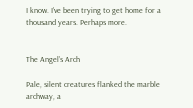I know. I’ve been trying to get home for a thousand years. Perhaps more.


The Angel’s Arch

Pale, silent creatures flanked the marble archway, a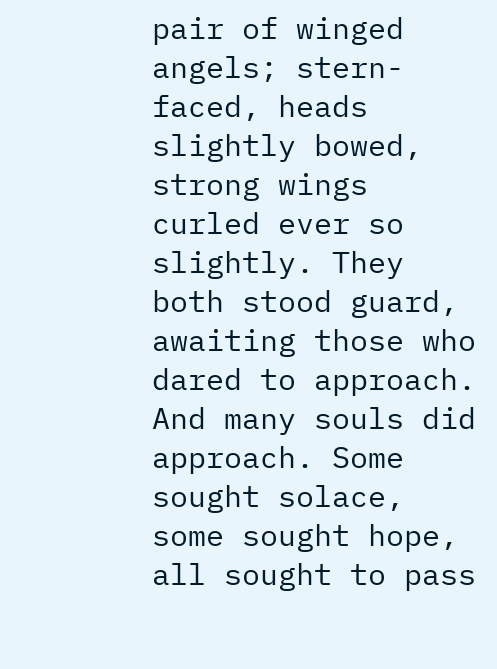pair of winged angels; stern-faced, heads slightly bowed, strong wings curled ever so slightly. They both stood guard, awaiting those who dared to approach. And many souls did approach. Some sought solace, some sought hope, all sought to pass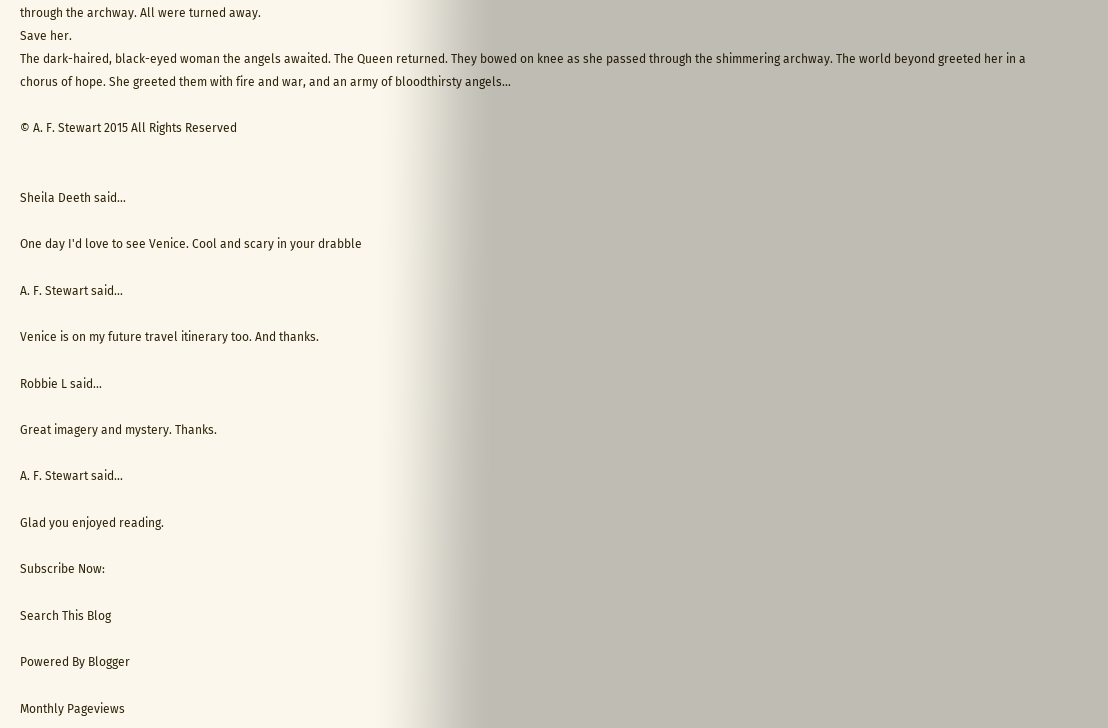through the archway. All were turned away.
Save her.
The dark-haired, black-eyed woman the angels awaited. The Queen returned. They bowed on knee as she passed through the shimmering archway. The world beyond greeted her in a chorus of hope. She greeted them with fire and war, and an army of bloodthirsty angels…

© A. F. Stewart 2015 All Rights Reserved


Sheila Deeth said...

One day I'd love to see Venice. Cool and scary in your drabble

A. F. Stewart said...

Venice is on my future travel itinerary too. And thanks.

Robbie L said...

Great imagery and mystery. Thanks.

A. F. Stewart said...

Glad you enjoyed reading.

Subscribe Now:

Search This Blog

Powered By Blogger

Monthly Pageviews